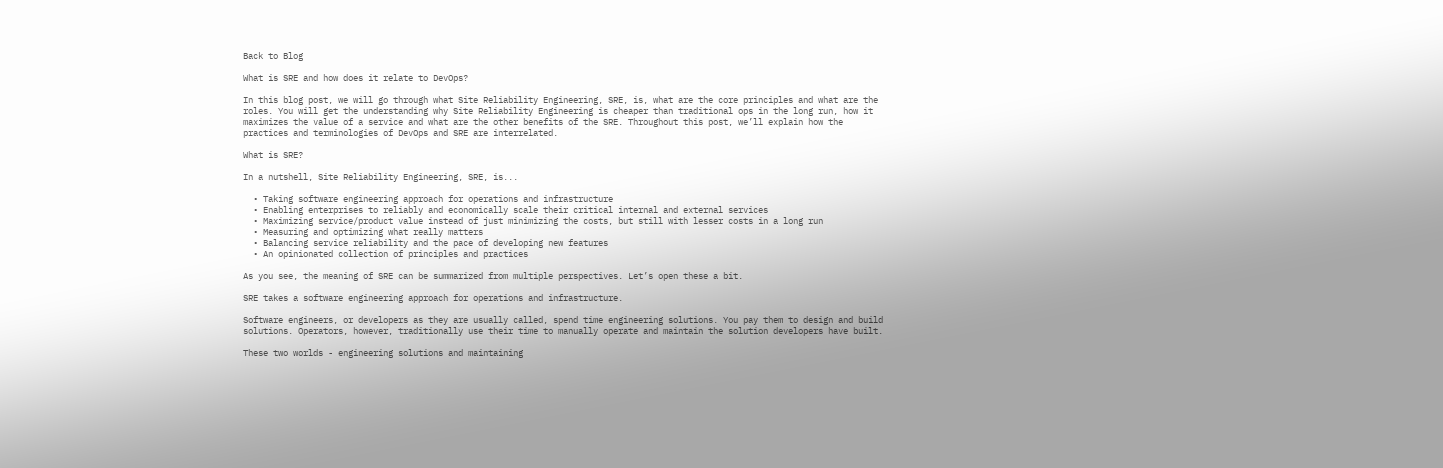Back to Blog

What is SRE and how does it relate to DevOps?

In this blog post, we will go through what Site Reliability Engineering, SRE, is, what are the core principles and what are the roles. You will get the understanding why Site Reliability Engineering is cheaper than traditional ops in the long run, how it maximizes the value of a service and what are the other benefits of the SRE. Throughout this post, we’ll explain how the practices and terminologies of DevOps and SRE are interrelated.

What is SRE?

In a nutshell, Site Reliability Engineering, SRE, is...

  • Taking software engineering approach for operations and infrastructure
  • Enabling enterprises to reliably and economically scale their critical internal and external services
  • Maximizing service/product value instead of just minimizing the costs, but still with lesser costs in a long run
  • Measuring and optimizing what really matters
  • Balancing service reliability and the pace of developing new features
  • An opinionated collection of principles and practices

As you see, the meaning of SRE can be summarized from multiple perspectives. Let’s open these a bit.

SRE takes a software engineering approach for operations and infrastructure.

Software engineers, or developers as they are usually called, spend time engineering solutions. You pay them to design and build solutions. Operators, however, traditionally use their time to manually operate and maintain the solution developers have built.

These two worlds - engineering solutions and maintaining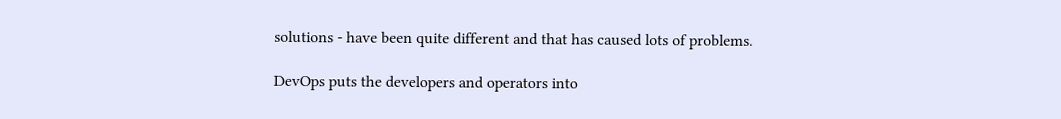solutions - have been quite different and that has caused lots of problems.

DevOps puts the developers and operators into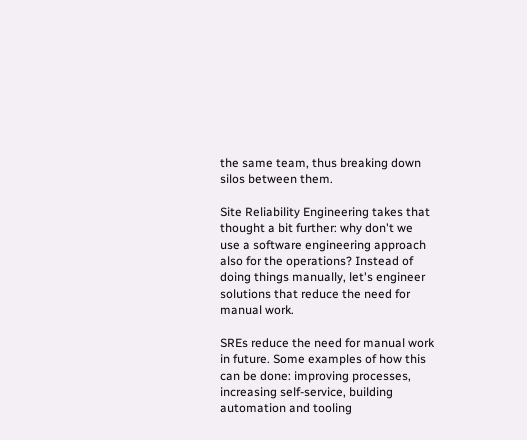the same team, thus breaking down silos between them.

Site Reliability Engineering takes that thought a bit further: why don't we use a software engineering approach also for the operations? Instead of doing things manually, let's engineer solutions that reduce the need for manual work.

SREs reduce the need for manual work in future. Some examples of how this can be done: improving processes, increasing self-service, building automation and tooling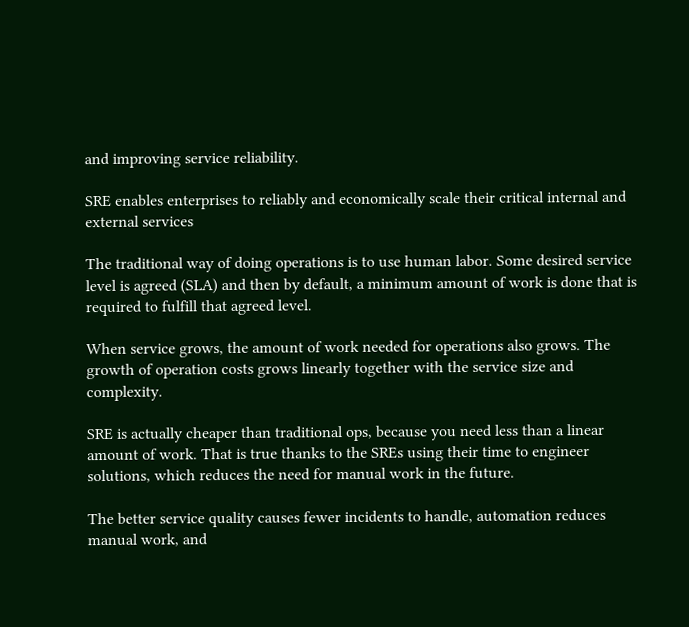and improving service reliability.

SRE enables enterprises to reliably and economically scale their critical internal and external services

The traditional way of doing operations is to use human labor. Some desired service level is agreed (SLA) and then by default, a minimum amount of work is done that is required to fulfill that agreed level.

When service grows, the amount of work needed for operations also grows. The growth of operation costs grows linearly together with the service size and complexity.

SRE is actually cheaper than traditional ops, because you need less than a linear amount of work. That is true thanks to the SREs using their time to engineer solutions, which reduces the need for manual work in the future.

The better service quality causes fewer incidents to handle, automation reduces manual work, and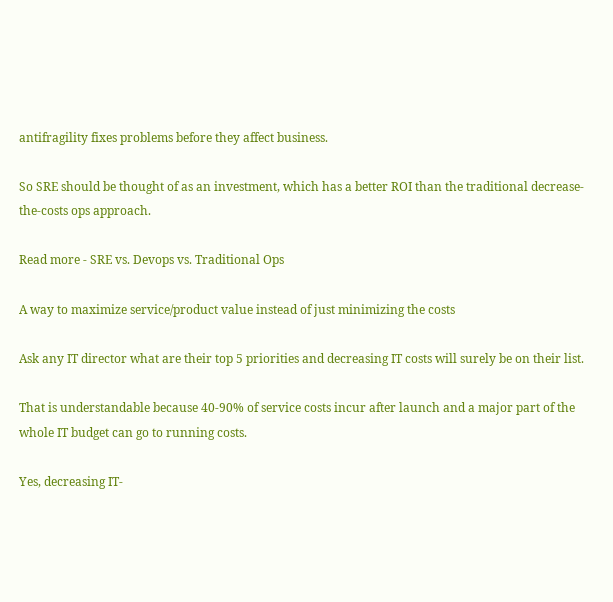antifragility fixes problems before they affect business.

So SRE should be thought of as an investment, which has a better ROI than the traditional decrease-the-costs ops approach.

Read more - SRE vs. Devops vs. Traditional Ops

A way to maximize service/product value instead of just minimizing the costs

Ask any IT director what are their top 5 priorities and decreasing IT costs will surely be on their list.

That is understandable because 40-90% of service costs incur after launch and a major part of the whole IT budget can go to running costs.

Yes, decreasing IT-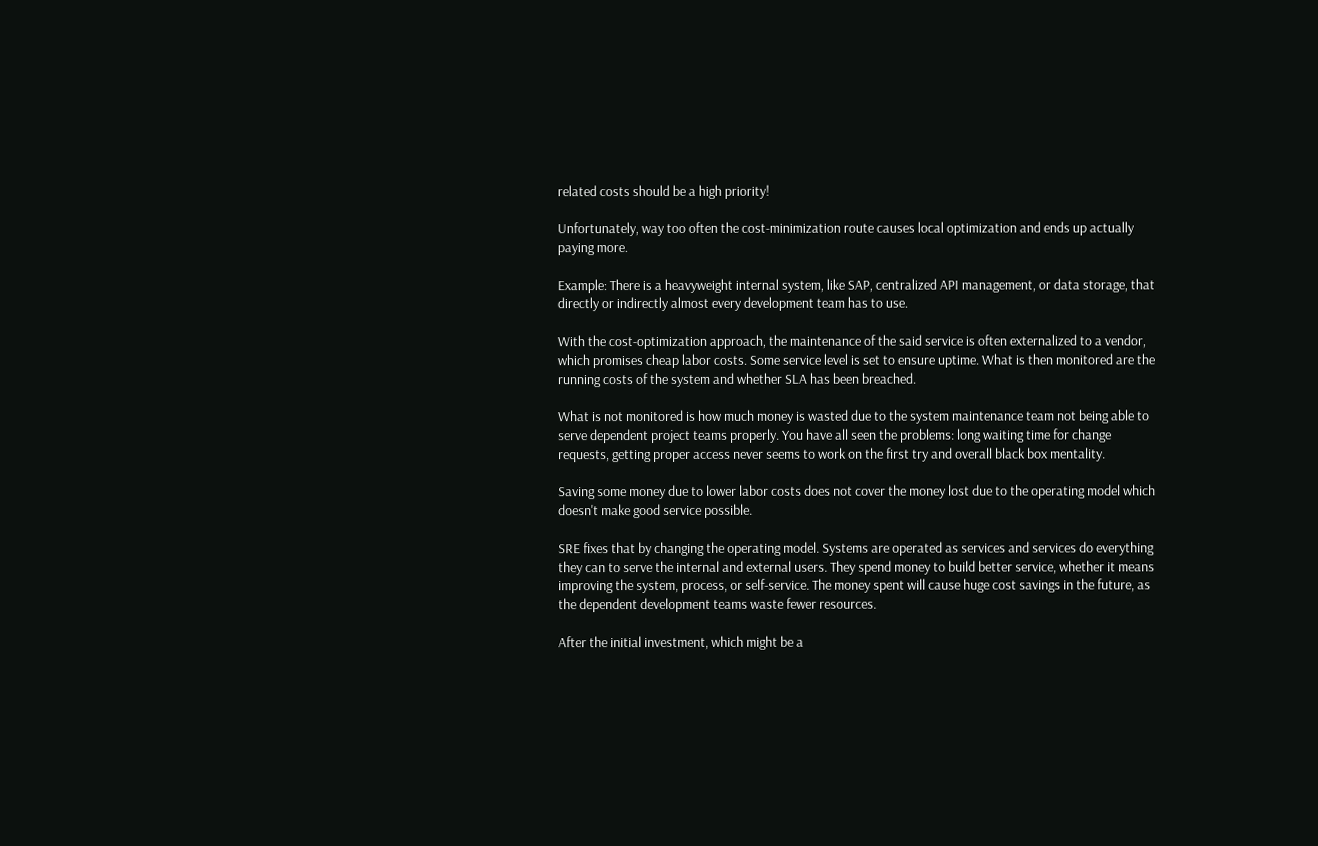related costs should be a high priority!

Unfortunately, way too often the cost-minimization route causes local optimization and ends up actually paying more.

Example: There is a heavyweight internal system, like SAP, centralized API management, or data storage, that directly or indirectly almost every development team has to use.

With the cost-optimization approach, the maintenance of the said service is often externalized to a vendor, which promises cheap labor costs. Some service level is set to ensure uptime. What is then monitored are the running costs of the system and whether SLA has been breached.

What is not monitored is how much money is wasted due to the system maintenance team not being able to serve dependent project teams properly. You have all seen the problems: long waiting time for change requests, getting proper access never seems to work on the first try and overall black box mentality.

Saving some money due to lower labor costs does not cover the money lost due to the operating model which doesn't make good service possible.

SRE fixes that by changing the operating model. Systems are operated as services and services do everything they can to serve the internal and external users. They spend money to build better service, whether it means improving the system, process, or self-service. The money spent will cause huge cost savings in the future, as the dependent development teams waste fewer resources.

After the initial investment, which might be a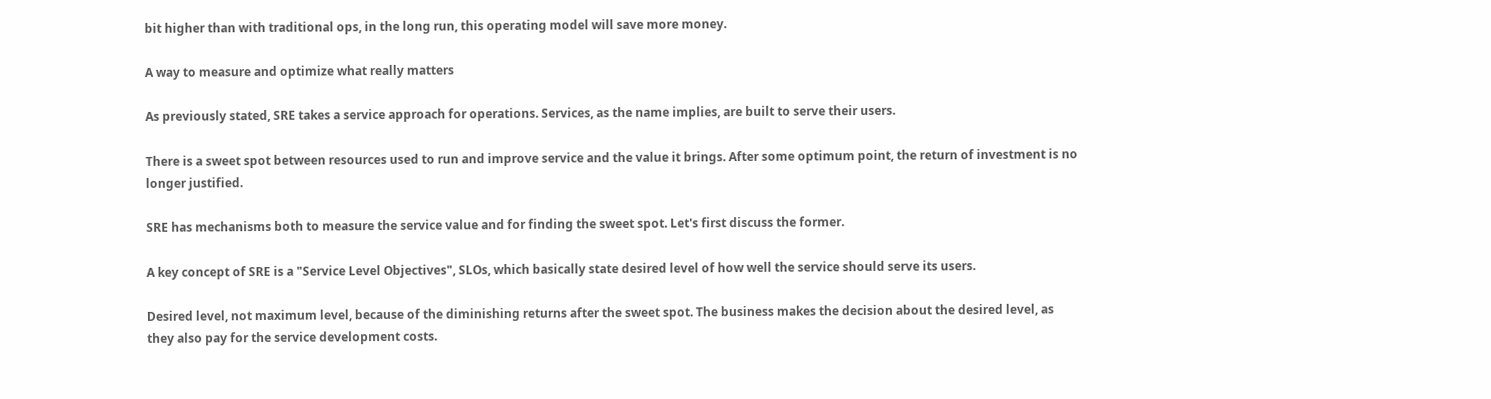bit higher than with traditional ops, in the long run, this operating model will save more money.

A way to measure and optimize what really matters

As previously stated, SRE takes a service approach for operations. Services, as the name implies, are built to serve their users.

There is a sweet spot between resources used to run and improve service and the value it brings. After some optimum point, the return of investment is no longer justified.

SRE has mechanisms both to measure the service value and for finding the sweet spot. Let's first discuss the former.

A key concept of SRE is a "Service Level Objectives", SLOs, which basically state desired level of how well the service should serve its users.

Desired level, not maximum level, because of the diminishing returns after the sweet spot. The business makes the decision about the desired level, as they also pay for the service development costs.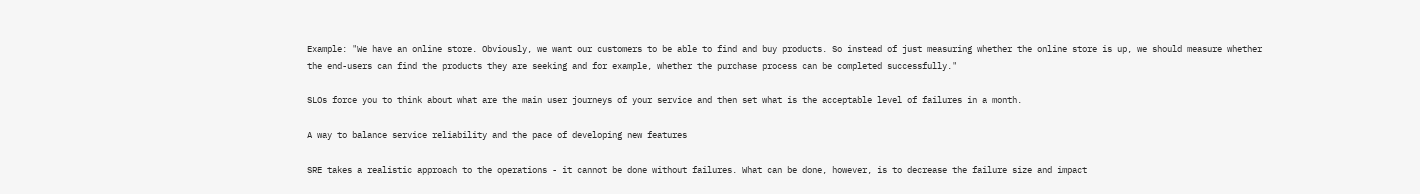Example: "We have an online store. Obviously, we want our customers to be able to find and buy products. So instead of just measuring whether the online store is up, we should measure whether the end-users can find the products they are seeking and for example, whether the purchase process can be completed successfully."

SLOs force you to think about what are the main user journeys of your service and then set what is the acceptable level of failures in a month.

A way to balance service reliability and the pace of developing new features

SRE takes a realistic approach to the operations - it cannot be done without failures. What can be done, however, is to decrease the failure size and impact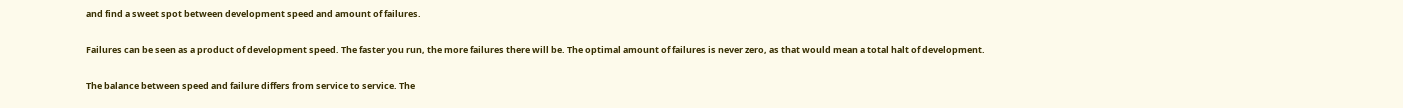and find a sweet spot between development speed and amount of failures.

Failures can be seen as a product of development speed. The faster you run, the more failures there will be. The optimal amount of failures is never zero, as that would mean a total halt of development.

The balance between speed and failure differs from service to service. The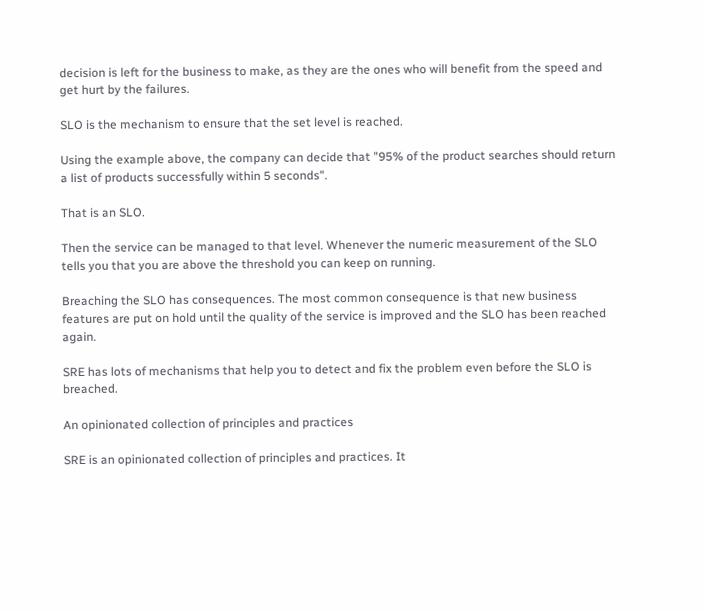decision is left for the business to make, as they are the ones who will benefit from the speed and get hurt by the failures.

SLO is the mechanism to ensure that the set level is reached.

Using the example above, the company can decide that "95% of the product searches should return a list of products successfully within 5 seconds".

That is an SLO.

Then the service can be managed to that level. Whenever the numeric measurement of the SLO tells you that you are above the threshold you can keep on running.

Breaching the SLO has consequences. The most common consequence is that new business features are put on hold until the quality of the service is improved and the SLO has been reached again.

SRE has lots of mechanisms that help you to detect and fix the problem even before the SLO is breached.

An opinionated collection of principles and practices

SRE is an opinionated collection of principles and practices. It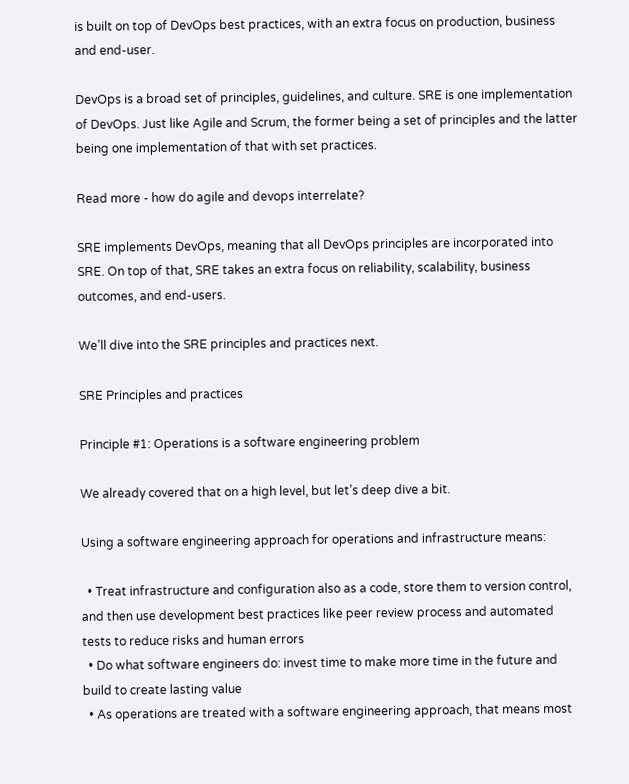is built on top of DevOps best practices, with an extra focus on production, business and end-user.

DevOps is a broad set of principles, guidelines, and culture. SRE is one implementation of DevOps. Just like Agile and Scrum, the former being a set of principles and the latter being one implementation of that with set practices.

Read more - how do agile and devops interrelate?

SRE implements DevOps, meaning that all DevOps principles are incorporated into SRE. On top of that, SRE takes an extra focus on reliability, scalability, business outcomes, and end-users.

We’ll dive into the SRE principles and practices next.

SRE Principles and practices

Principle #1: Operations is a software engineering problem

We already covered that on a high level, but let’s deep dive a bit.

Using a software engineering approach for operations and infrastructure means:

  • Treat infrastructure and configuration also as a code, store them to version control, and then use development best practices like peer review process and automated tests to reduce risks and human errors
  • Do what software engineers do: invest time to make more time in the future and build to create lasting value
  • As operations are treated with a software engineering approach, that means most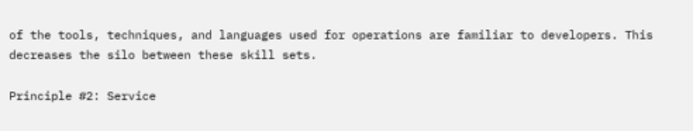of the tools, techniques, and languages used for operations are familiar to developers. This decreases the silo between these skill sets.

Principle #2: Service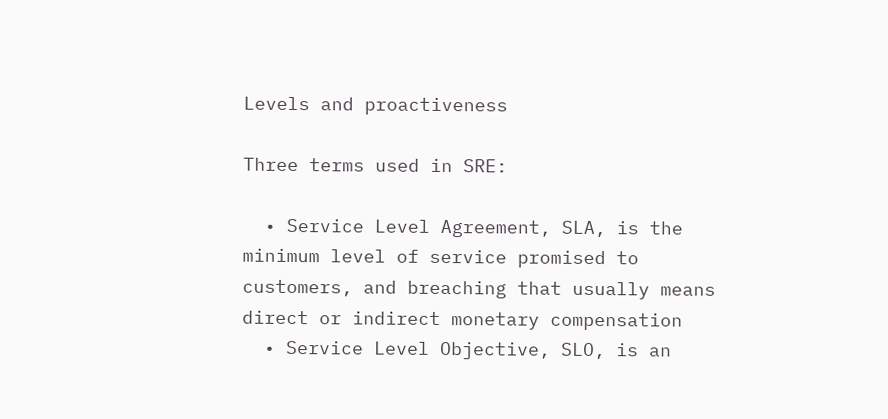Levels and proactiveness

Three terms used in SRE:

  • Service Level Agreement, SLA, is the minimum level of service promised to customers, and breaching that usually means direct or indirect monetary compensation
  • Service Level Objective, SLO, is an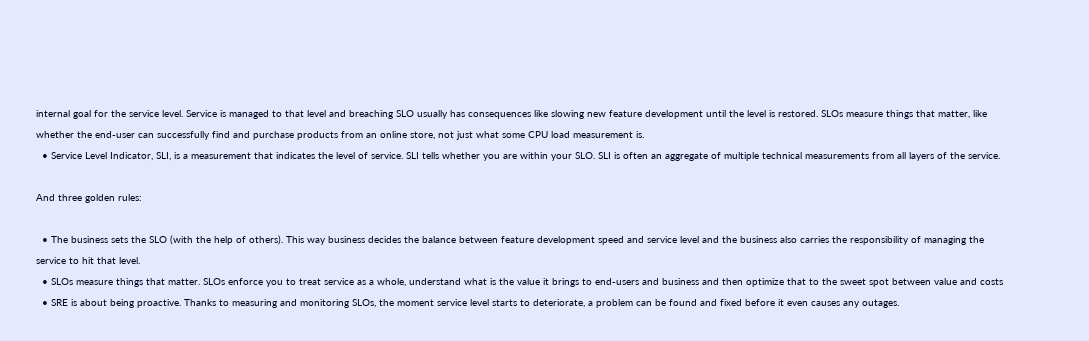internal goal for the service level. Service is managed to that level and breaching SLO usually has consequences like slowing new feature development until the level is restored. SLOs measure things that matter, like whether the end-user can successfully find and purchase products from an online store, not just what some CPU load measurement is.
  • Service Level Indicator, SLI, is a measurement that indicates the level of service. SLI tells whether you are within your SLO. SLI is often an aggregate of multiple technical measurements from all layers of the service.

And three golden rules:

  • The business sets the SLO (with the help of others). This way business decides the balance between feature development speed and service level and the business also carries the responsibility of managing the service to hit that level.
  • SLOs measure things that matter. SLOs enforce you to treat service as a whole, understand what is the value it brings to end-users and business and then optimize that to the sweet spot between value and costs
  • SRE is about being proactive. Thanks to measuring and monitoring SLOs, the moment service level starts to deteriorate, a problem can be found and fixed before it even causes any outages.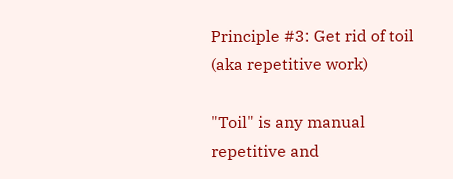Principle #3: Get rid of toil (aka repetitive work)

"Toil" is any manual repetitive and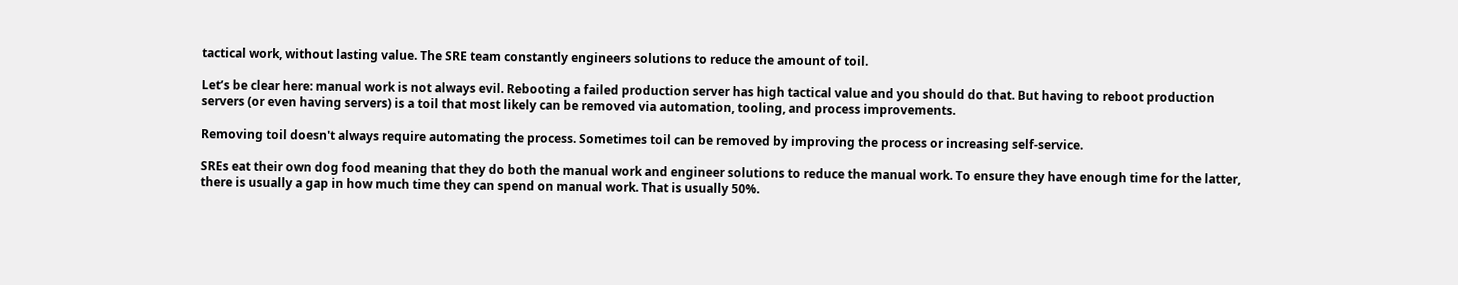tactical work, without lasting value. The SRE team constantly engineers solutions to reduce the amount of toil.

Let’s be clear here: manual work is not always evil. Rebooting a failed production server has high tactical value and you should do that. But having to reboot production servers (or even having servers) is a toil that most likely can be removed via automation, tooling, and process improvements.

Removing toil doesn't always require automating the process. Sometimes toil can be removed by improving the process or increasing self-service.

SREs eat their own dog food meaning that they do both the manual work and engineer solutions to reduce the manual work. To ensure they have enough time for the latter, there is usually a gap in how much time they can spend on manual work. That is usually 50%.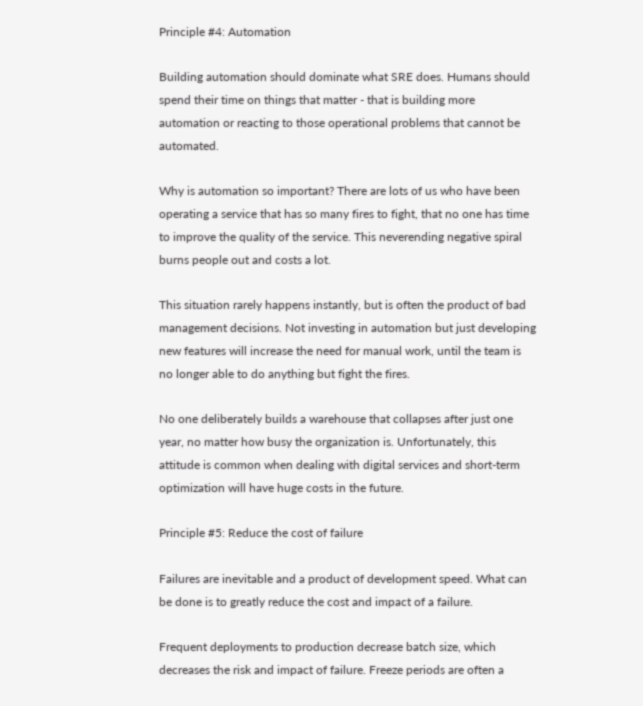Principle #4: Automation

Building automation should dominate what SRE does. Humans should spend their time on things that matter - that is building more automation or reacting to those operational problems that cannot be automated.

Why is automation so important? There are lots of us who have been operating a service that has so many fires to fight, that no one has time to improve the quality of the service. This neverending negative spiral burns people out and costs a lot.

This situation rarely happens instantly, but is often the product of bad management decisions. Not investing in automation but just developing new features will increase the need for manual work, until the team is no longer able to do anything but fight the fires.

No one deliberately builds a warehouse that collapses after just one year, no matter how busy the organization is. Unfortunately, this attitude is common when dealing with digital services and short-term optimization will have huge costs in the future.

Principle #5: Reduce the cost of failure

Failures are inevitable and a product of development speed. What can be done is to greatly reduce the cost and impact of a failure.

Frequent deployments to production decrease batch size, which decreases the risk and impact of failure. Freeze periods are often a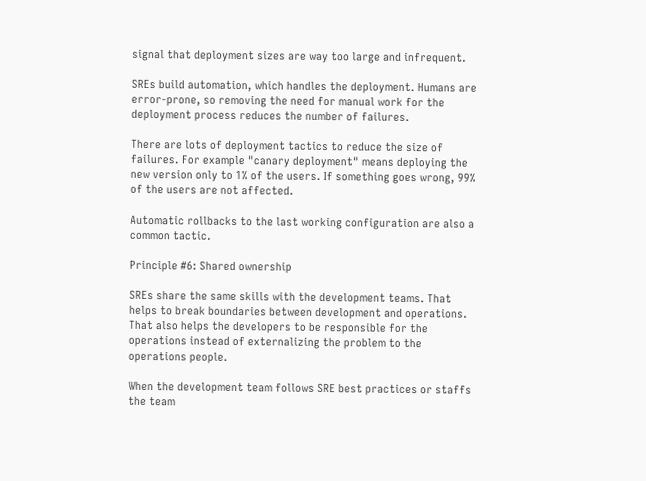signal that deployment sizes are way too large and infrequent.

SREs build automation, which handles the deployment. Humans are error-prone, so removing the need for manual work for the deployment process reduces the number of failures.

There are lots of deployment tactics to reduce the size of failures. For example "canary deployment" means deploying the new version only to 1% of the users. If something goes wrong, 99% of the users are not affected.

Automatic rollbacks to the last working configuration are also a common tactic.

Principle #6: Shared ownership

SREs share the same skills with the development teams. That helps to break boundaries between development and operations. That also helps the developers to be responsible for the operations instead of externalizing the problem to the operations people.

When the development team follows SRE best practices or staffs the team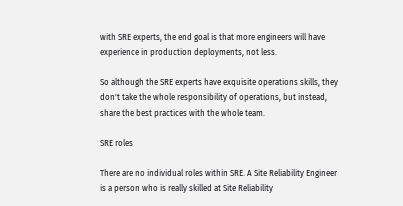with SRE experts, the end goal is that more engineers will have experience in production deployments, not less.

So although the SRE experts have exquisite operations skills, they don't take the whole responsibility of operations, but instead, share the best practices with the whole team.

SRE roles

There are no individual roles within SRE. A Site Reliability Engineer is a person who is really skilled at Site Reliability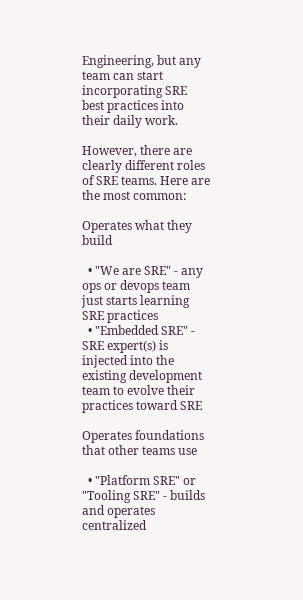Engineering, but any team can start incorporating SRE best practices into their daily work.

However, there are clearly different roles of SRE teams. Here are the most common:

Operates what they build

  • "We are SRE" - any ops or devops team just starts learning SRE practices
  • "Embedded SRE" - SRE expert(s) is injected into the existing development team to evolve their practices toward SRE

Operates foundations that other teams use

  • "Platform SRE" or "Tooling SRE" - builds and operates centralized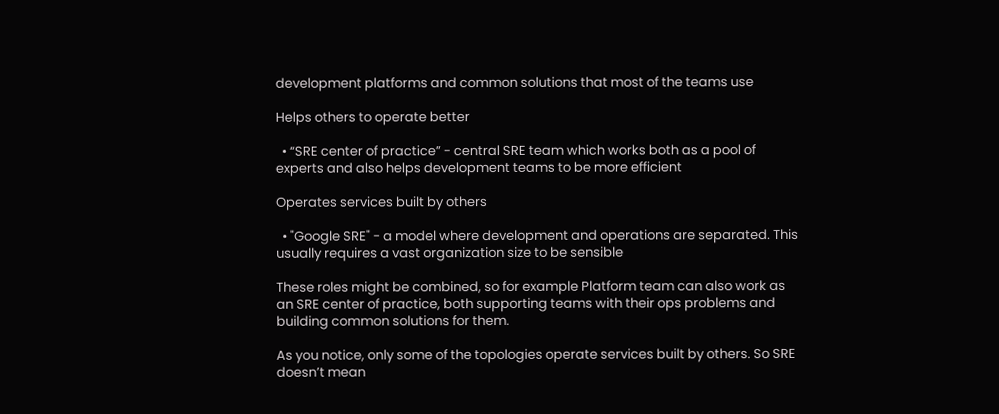development platforms and common solutions that most of the teams use

Helps others to operate better

  • “SRE center of practice” - central SRE team which works both as a pool of experts and also helps development teams to be more efficient

Operates services built by others

  • "Google SRE" - a model where development and operations are separated. This usually requires a vast organization size to be sensible

These roles might be combined, so for example Platform team can also work as an SRE center of practice, both supporting teams with their ops problems and building common solutions for them.

As you notice, only some of the topologies operate services built by others. So SRE doesn’t mean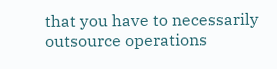that you have to necessarily outsource operations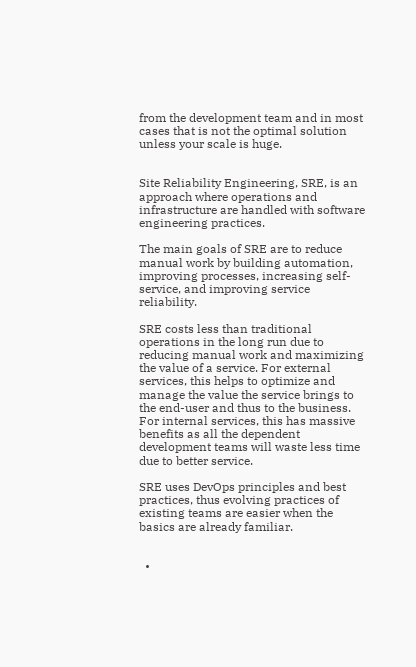from the development team and in most cases that is not the optimal solution unless your scale is huge.


Site Reliability Engineering, SRE, is an approach where operations and infrastructure are handled with software engineering practices.

The main goals of SRE are to reduce manual work by building automation, improving processes, increasing self-service, and improving service reliability.

SRE costs less than traditional operations in the long run due to reducing manual work and maximizing the value of a service. For external services, this helps to optimize and manage the value the service brings to the end-user and thus to the business. For internal services, this has massive benefits as all the dependent development teams will waste less time due to better service.

SRE uses DevOps principles and best practices, thus evolving practices of existing teams are easier when the basics are already familiar.


  •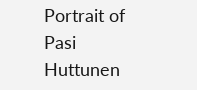Portrait of Pasi Huttunen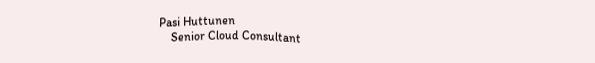Pasi Huttunen
    Senior Cloud Consultant